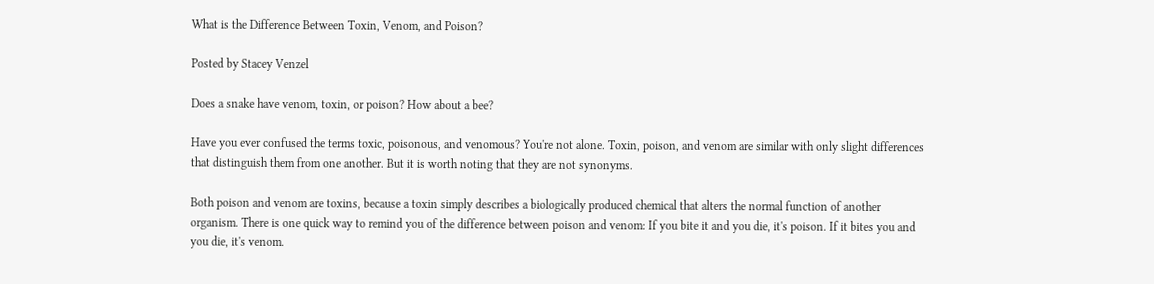What is the Difference Between Toxin, Venom, and Poison?

Posted by Stacey Venzel

Does a snake have venom, toxin, or poison? How about a bee?

Have you ever confused the terms toxic, poisonous, and venomous? You're not alone. Toxin, poison, and venom are similar with only slight differences that distinguish them from one another. But it is worth noting that they are not synonyms.

Both poison and venom are toxins, because a toxin simply describes a biologically produced chemical that alters the normal function of another organism. There is one quick way to remind you of the difference between poison and venom: If you bite it and you die, it's poison. If it bites you and you die, it's venom.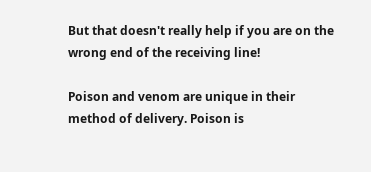But that doesn't really help if you are on the wrong end of the receiving line!

Poison and venom are unique in their method of delivery. Poison is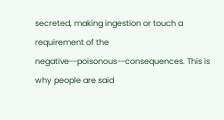secreted, making ingestion or touch a requirement of the negative--poisonous--consequences. This is why people are said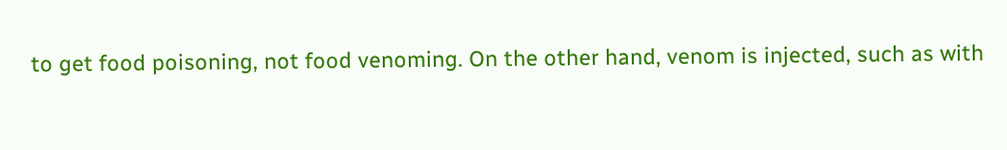to get food poisoning, not food venoming. On the other hand, venom is injected, such as with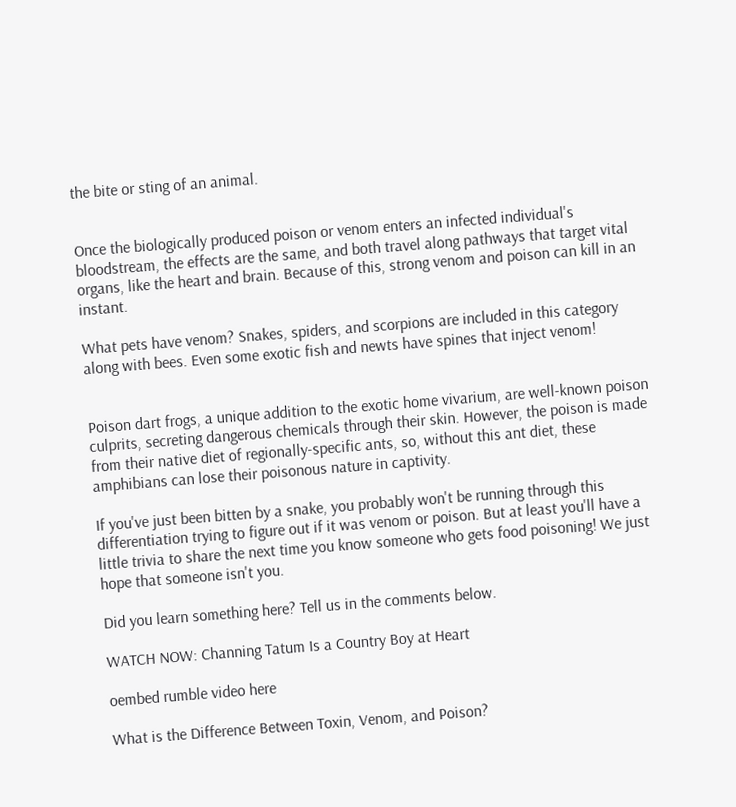the bite or sting of an animal.


Once the biologically produced poison or venom enters an infected individual's bloodstream, the effects are the same, and both travel along pathways that target vital organs, like the heart and brain. Because of this, strong venom and poison can kill in an instant.

What pets have venom? Snakes, spiders, and scorpions are included in this category along with bees. Even some exotic fish and newts have spines that inject venom!


Poison dart frogs, a unique addition to the exotic home vivarium, are well-known poison culprits, secreting dangerous chemicals through their skin. However, the poison is made from their native diet of regionally-specific ants, so, without this ant diet, these amphibians can lose their poisonous nature in captivity.

If you've just been bitten by a snake, you probably won't be running through this differentiation trying to figure out if it was venom or poison. But at least you'll have a little trivia to share the next time you know someone who gets food poisoning! We just hope that someone isn't you.

Did you learn something here? Tell us in the comments below.

WATCH NOW: Channing Tatum Is a Country Boy at Heart

oembed rumble video here

What is the Difference Between Toxin, Venom, and Poison?